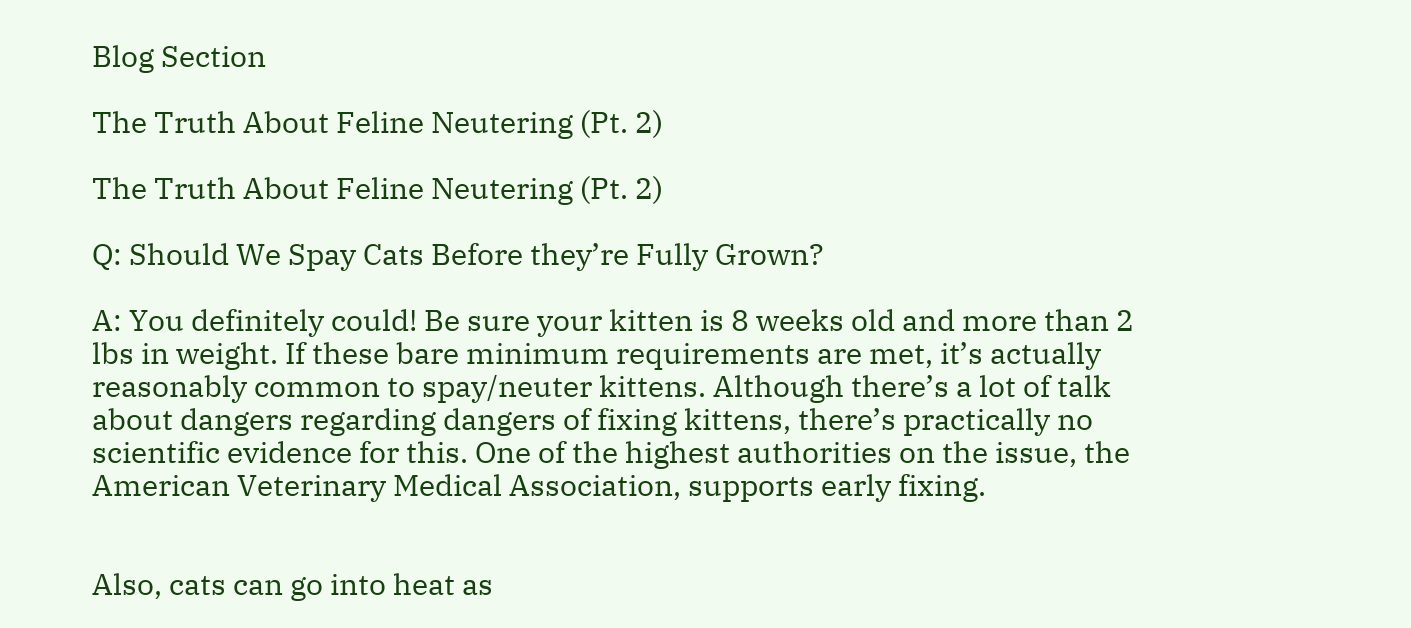Blog Section

The Truth About Feline Neutering (Pt. 2)

The Truth About Feline Neutering (Pt. 2)

Q: Should We Spay Cats Before they’re Fully Grown?

A: You definitely could! Be sure your kitten is 8 weeks old and more than 2 lbs in weight. If these bare minimum requirements are met, it’s actually reasonably common to spay/neuter kittens. Although there’s a lot of talk about dangers regarding dangers of fixing kittens, there’s practically no scientific evidence for this. One of the highest authorities on the issue, the American Veterinary Medical Association, supports early fixing.


Also, cats can go into heat as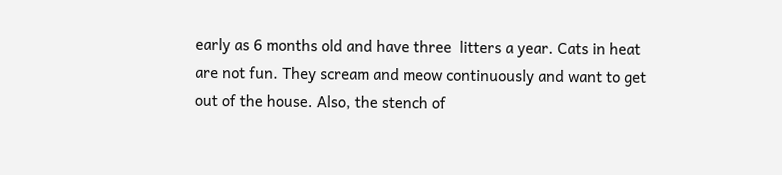early as 6 months old and have three  litters a year. Cats in heat are not fun. They scream and meow continuously and want to get out of the house. Also, the stench of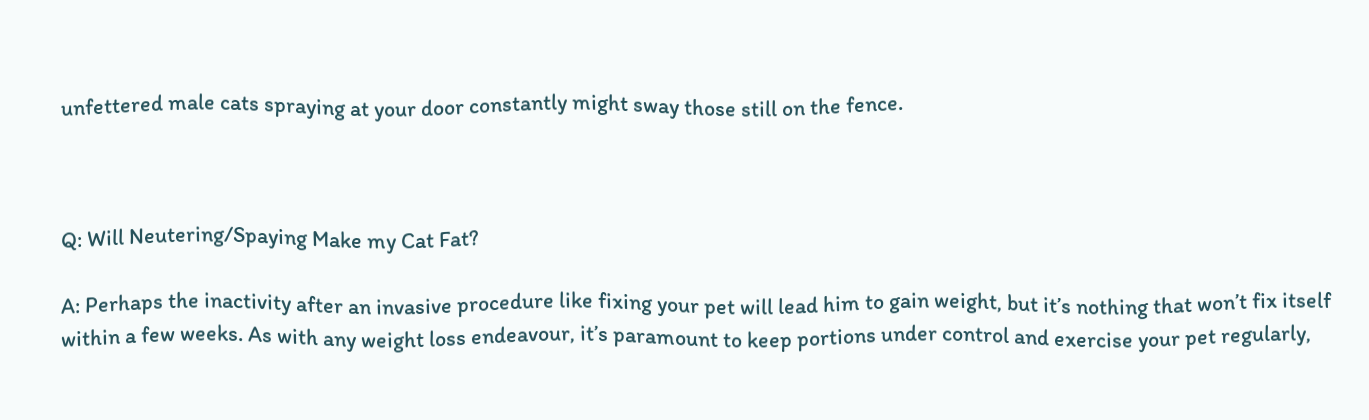unfettered male cats spraying at your door constantly might sway those still on the fence.



Q: Will Neutering/Spaying Make my Cat Fat?

A: Perhaps the inactivity after an invasive procedure like fixing your pet will lead him to gain weight, but it’s nothing that won’t fix itself within a few weeks. As with any weight loss endeavour, it’s paramount to keep portions under control and exercise your pet regularly,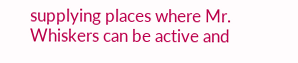supplying places where Mr. Whiskers can be active and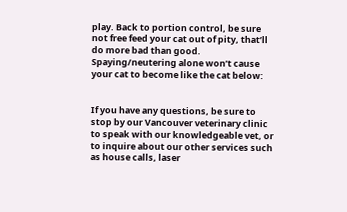play. Back to portion control, be sure not free feed your cat out of pity, that’ll do more bad than good. Spaying/neutering alone won’t cause your cat to become like the cat below:


If you have any questions, be sure to stop by our Vancouver veterinary clinic to speak with our knowledgeable vet, or to inquire about our other services such as house calls, laser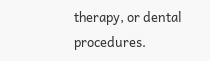therapy, or dental procedures.